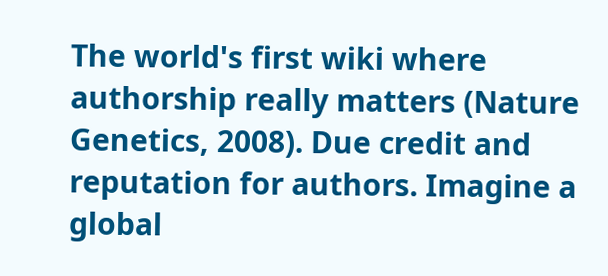The world's first wiki where authorship really matters (Nature Genetics, 2008). Due credit and reputation for authors. Imagine a global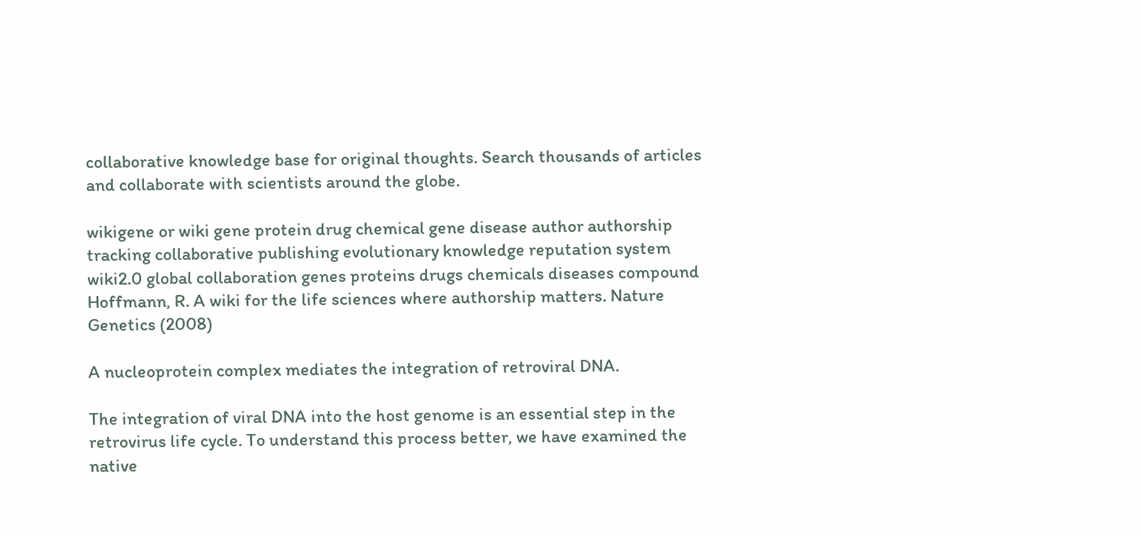collaborative knowledge base for original thoughts. Search thousands of articles and collaborate with scientists around the globe.

wikigene or wiki gene protein drug chemical gene disease author authorship tracking collaborative publishing evolutionary knowledge reputation system wiki2.0 global collaboration genes proteins drugs chemicals diseases compound
Hoffmann, R. A wiki for the life sciences where authorship matters. Nature Genetics (2008)

A nucleoprotein complex mediates the integration of retroviral DNA.

The integration of viral DNA into the host genome is an essential step in the retrovirus life cycle. To understand this process better, we have examined the native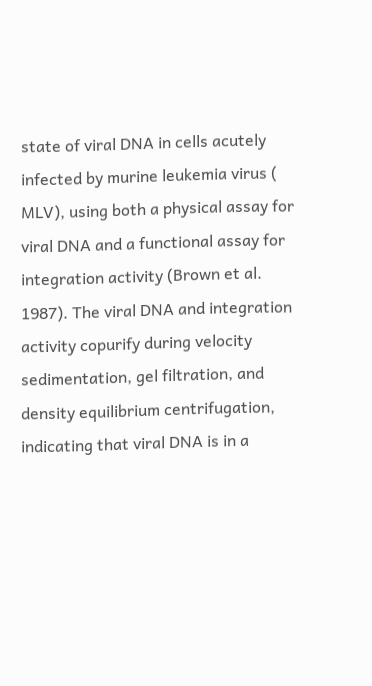state of viral DNA in cells acutely infected by murine leukemia virus ( MLV), using both a physical assay for viral DNA and a functional assay for integration activity (Brown et al. 1987). The viral DNA and integration activity copurify during velocity sedimentation, gel filtration, and density equilibrium centrifugation, indicating that viral DNA is in a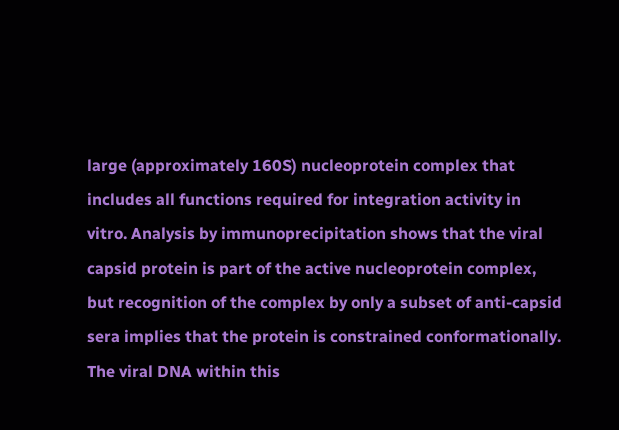large (approximately 160S) nucleoprotein complex that includes all functions required for integration activity in vitro. Analysis by immunoprecipitation shows that the viral capsid protein is part of the active nucleoprotein complex, but recognition of the complex by only a subset of anti-capsid sera implies that the protein is constrained conformationally. The viral DNA within this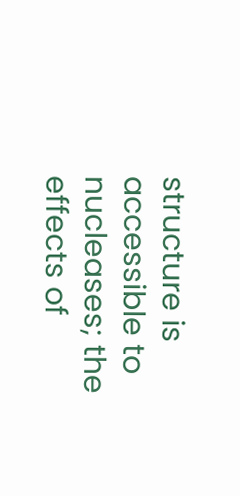structure is accessible to nucleases; the effects of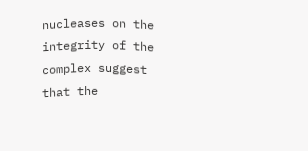nucleases on the integrity of the complex suggest that the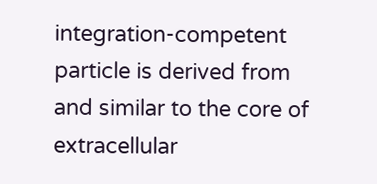integration-competent particle is derived from and similar to the core of extracellular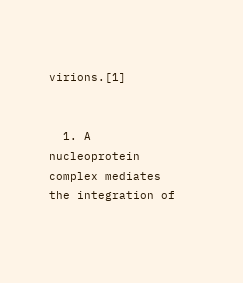virions.[1]


  1. A nucleoprotein complex mediates the integration of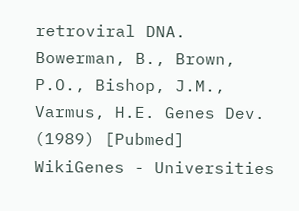retroviral DNA. Bowerman, B., Brown, P.O., Bishop, J.M., Varmus, H.E. Genes Dev. (1989) [Pubmed]
WikiGenes - Universities